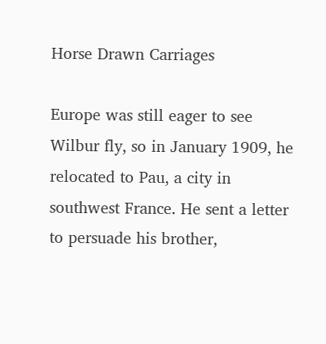Horse Drawn Carriages

Europe was still eager to see Wilbur fly, so in January 1909, he relocated to Pau, a city in southwest France. He sent a letter to persuade his brother,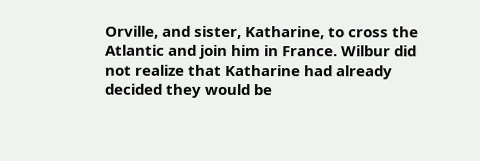Orville, and sister, Katharine, to cross the Atlantic and join him in France. Wilbur did not realize that Katharine had already decided they would be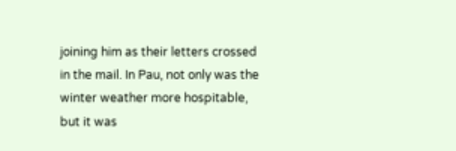joining him as their letters crossed in the mail. In Pau, not only was the winter weather more hospitable, but it was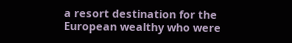a resort destination for the European wealthy who were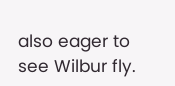also eager to see Wilbur fly.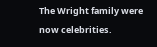The Wright family were now celebrities.